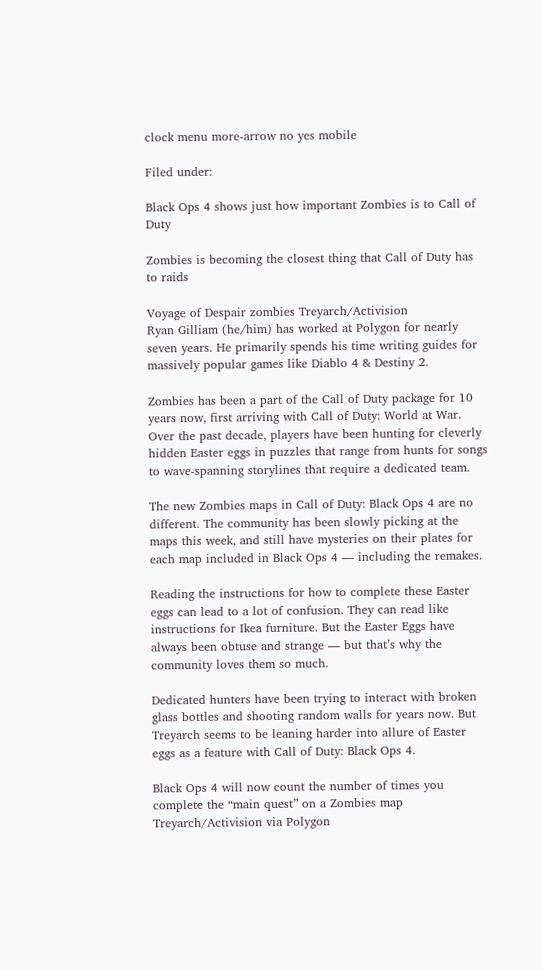clock menu more-arrow no yes mobile

Filed under:

Black Ops 4 shows just how important Zombies is to Call of Duty

Zombies is becoming the closest thing that Call of Duty has to raids

Voyage of Despair zombies Treyarch/Activision
Ryan Gilliam (he/him) has worked at Polygon for nearly seven years. He primarily spends his time writing guides for massively popular games like Diablo 4 & Destiny 2.

Zombies has been a part of the Call of Duty package for 10 years now, first arriving with Call of Duty: World at War. Over the past decade, players have been hunting for cleverly hidden Easter eggs in puzzles that range from hunts for songs to wave-spanning storylines that require a dedicated team.

The new Zombies maps in Call of Duty: Black Ops 4 are no different. The community has been slowly picking at the maps this week, and still have mysteries on their plates for each map included in Black Ops 4 — including the remakes.

Reading the instructions for how to complete these Easter eggs can lead to a lot of confusion. They can read like instructions for Ikea furniture. But the Easter Eggs have always been obtuse and strange — but that’s why the community loves them so much.

Dedicated hunters have been trying to interact with broken glass bottles and shooting random walls for years now. But Treyarch seems to be leaning harder into allure of Easter eggs as a feature with Call of Duty: Black Ops 4.

Black Ops 4 will now count the number of times you complete the “main quest” on a Zombies map
Treyarch/Activision via Polygon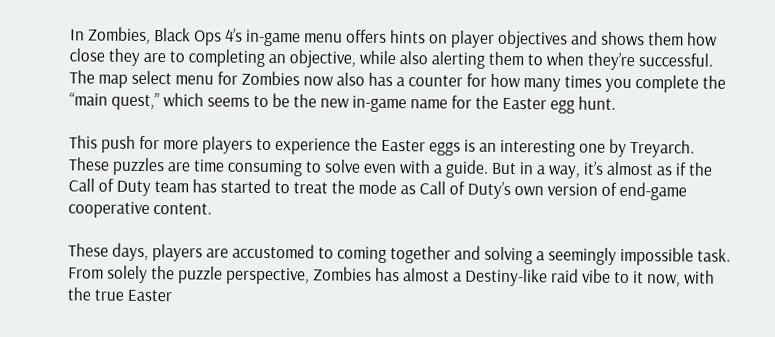In Zombies, Black Ops 4’s in-game menu offers hints on player objectives and shows them how close they are to completing an objective, while also alerting them to when they’re successful. The map select menu for Zombies now also has a counter for how many times you complete the “main quest,” which seems to be the new in-game name for the Easter egg hunt.

This push for more players to experience the Easter eggs is an interesting one by Treyarch. These puzzles are time consuming to solve even with a guide. But in a way, it’s almost as if the Call of Duty team has started to treat the mode as Call of Duty’s own version of end-game cooperative content.

These days, players are accustomed to coming together and solving a seemingly impossible task. From solely the puzzle perspective, Zombies has almost a Destiny-like raid vibe to it now, with the true Easter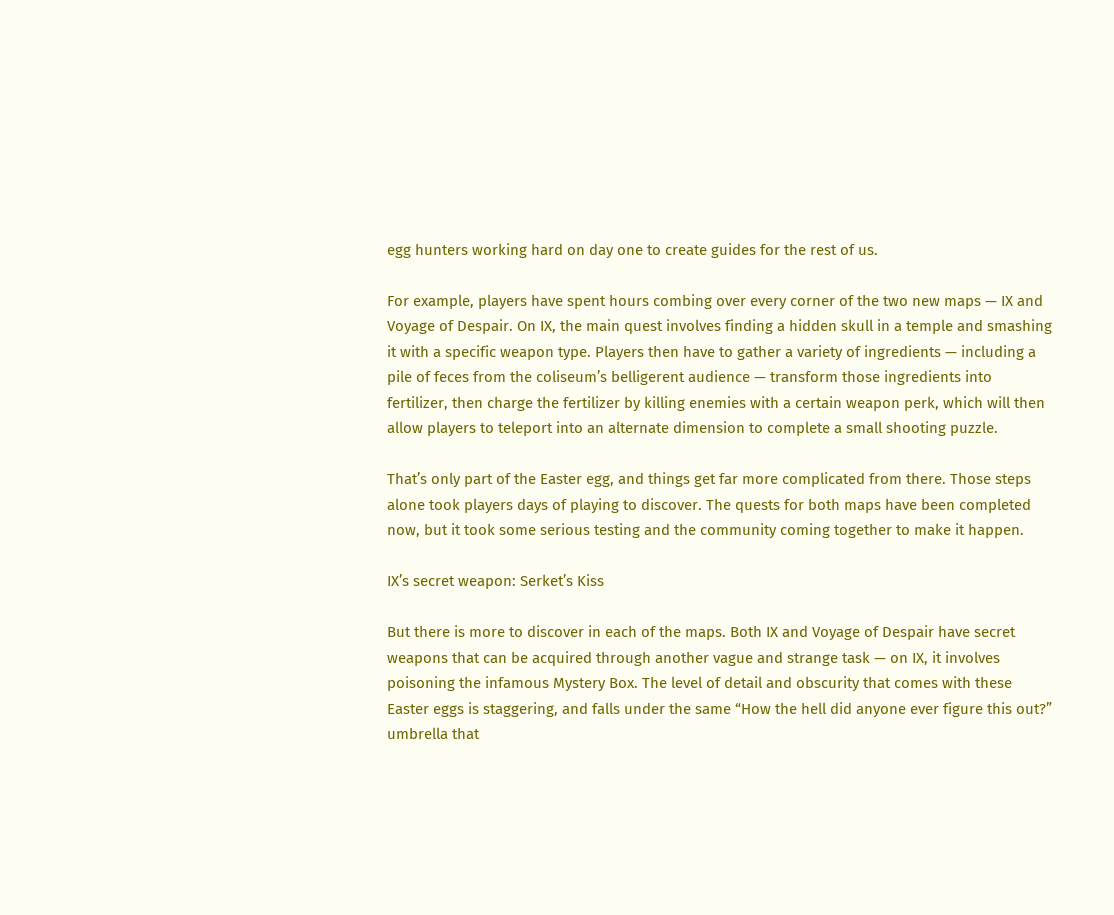egg hunters working hard on day one to create guides for the rest of us.

For example, players have spent hours combing over every corner of the two new maps — IX and Voyage of Despair. On IX, the main quest involves finding a hidden skull in a temple and smashing it with a specific weapon type. Players then have to gather a variety of ingredients — including a pile of feces from the coliseum’s belligerent audience — transform those ingredients into fertilizer, then charge the fertilizer by killing enemies with a certain weapon perk, which will then allow players to teleport into an alternate dimension to complete a small shooting puzzle.

That’s only part of the Easter egg, and things get far more complicated from there. Those steps alone took players days of playing to discover. The quests for both maps have been completed now, but it took some serious testing and the community coming together to make it happen.

IX’s secret weapon: Serket’s Kiss

But there is more to discover in each of the maps. Both IX and Voyage of Despair have secret weapons that can be acquired through another vague and strange task — on IX, it involves poisoning the infamous Mystery Box. The level of detail and obscurity that comes with these Easter eggs is staggering, and falls under the same “How the hell did anyone ever figure this out?” umbrella that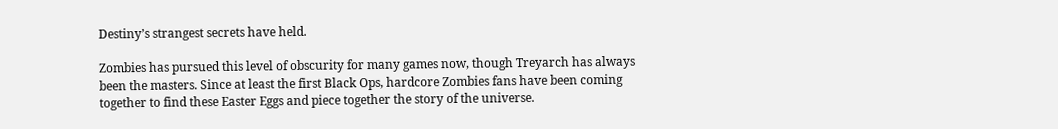Destiny’s strangest secrets have held.

Zombies has pursued this level of obscurity for many games now, though Treyarch has always been the masters. Since at least the first Black Ops, hardcore Zombies fans have been coming together to find these Easter Eggs and piece together the story of the universe.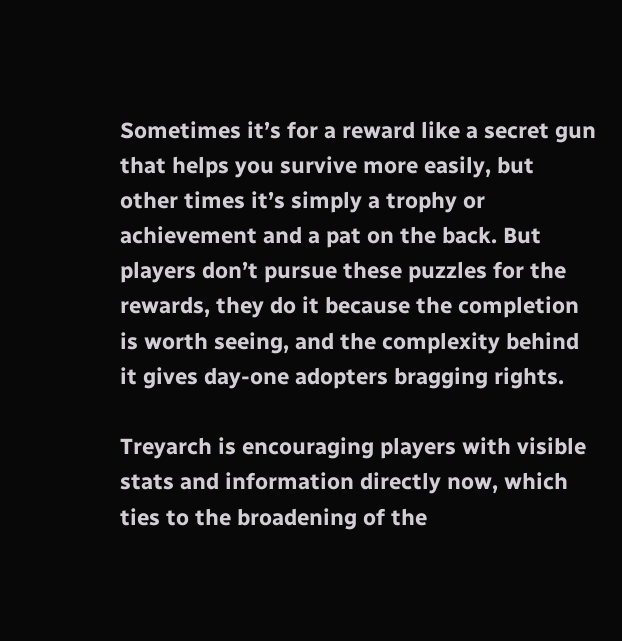Sometimes it’s for a reward like a secret gun that helps you survive more easily, but other times it’s simply a trophy or achievement and a pat on the back. But players don’t pursue these puzzles for the rewards, they do it because the completion is worth seeing, and the complexity behind it gives day-one adopters bragging rights.

Treyarch is encouraging players with visible stats and information directly now, which ties to the broadening of the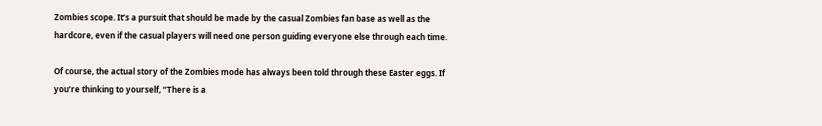Zombies scope. It’s a pursuit that should be made by the casual Zombies fan base as well as the hardcore, even if the casual players will need one person guiding everyone else through each time.

Of course, the actual story of the Zombies mode has always been told through these Easter eggs. If you’re thinking to yourself, “There is a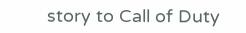story to Call of Duty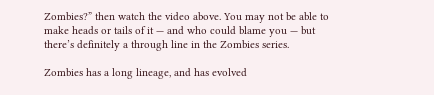Zombies?” then watch the video above. You may not be able to make heads or tails of it — and who could blame you — but there’s definitely a through line in the Zombies series.

Zombies has a long lineage, and has evolved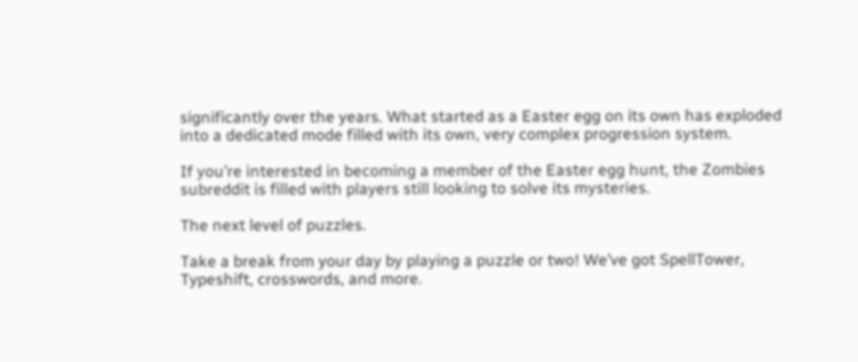significantly over the years. What started as a Easter egg on its own has exploded into a dedicated mode filled with its own, very complex progression system.

If you’re interested in becoming a member of the Easter egg hunt, the Zombies subreddit is filled with players still looking to solve its mysteries.

The next level of puzzles.

Take a break from your day by playing a puzzle or two! We’ve got SpellTower, Typeshift, crosswords, and more.